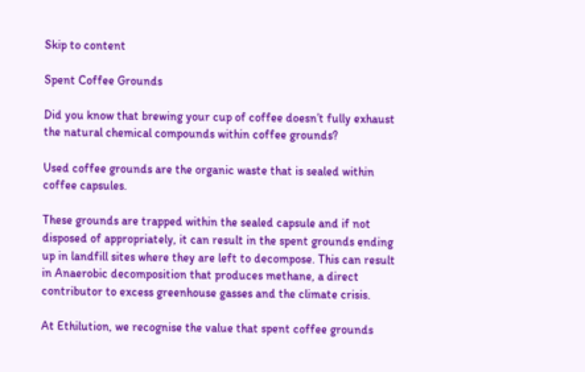Skip to content

Spent Coffee Grounds

Did you know that brewing your cup of coffee doesn’t fully exhaust the natural chemical compounds within coffee grounds?

Used coffee grounds are the organic waste that is sealed within coffee capsules.

These grounds are trapped within the sealed capsule and if not disposed of appropriately, it can result in the spent grounds ending up in landfill sites where they are left to decompose. This can result in Anaerobic decomposition that produces methane, a direct contributor to excess greenhouse gasses and the climate crisis.

At Ethilution, we recognise the value that spent coffee grounds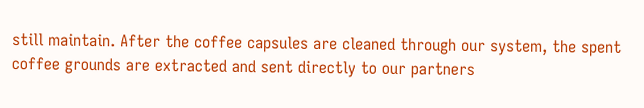still maintain. After the coffee capsules are cleaned through our system, the spent coffee grounds are extracted and sent directly to our partners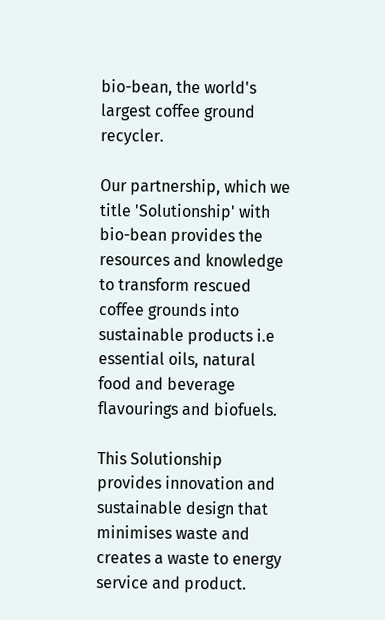bio-bean, the world's largest coffee ground recycler.

Our partnership, which we title 'Solutionship' with bio-bean provides the resources and knowledge to transform rescued coffee grounds into sustainable products i.e essential oils, natural food and beverage flavourings and biofuels.

This Solutionship provides innovation and sustainable design that minimises waste and creates a waste to energy service and product.